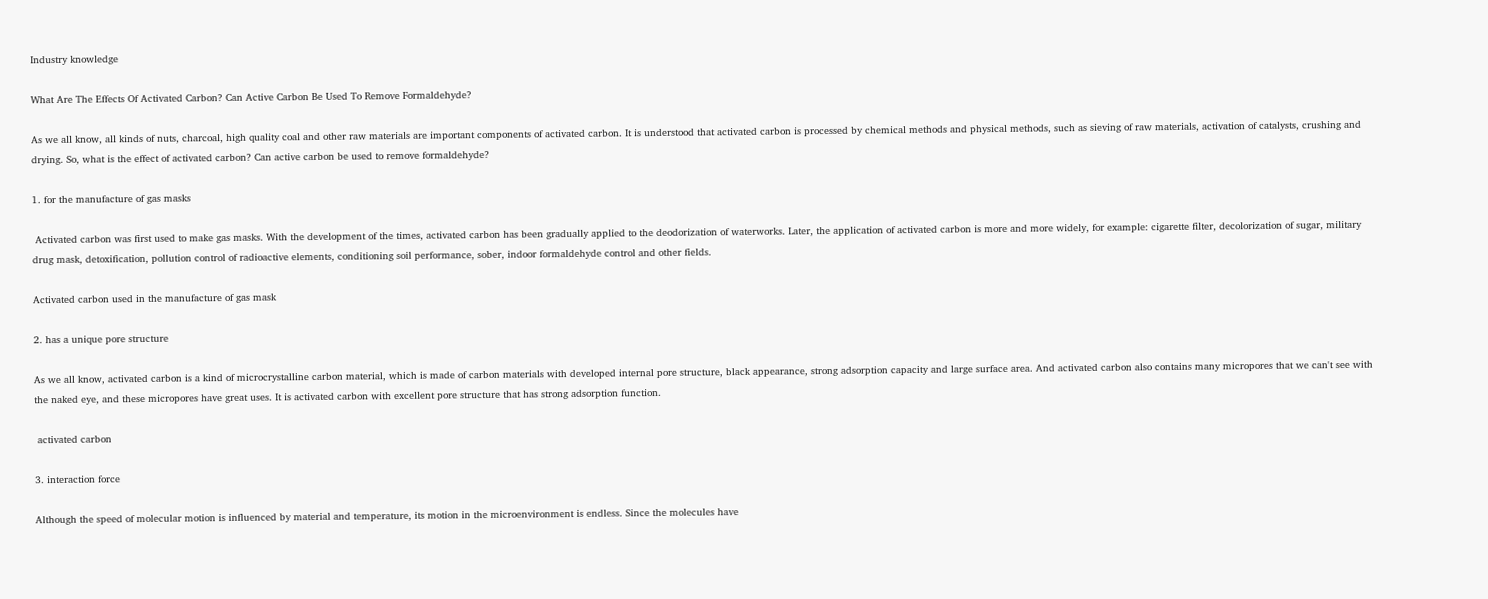Industry knowledge

What Are The Effects Of Activated Carbon? Can Active Carbon Be Used To Remove Formaldehyde?

As we all know, all kinds of nuts, charcoal, high quality coal and other raw materials are important components of activated carbon. It is understood that activated carbon is processed by chemical methods and physical methods, such as sieving of raw materials, activation of catalysts, crushing and drying. So, what is the effect of activated carbon? Can active carbon be used to remove formaldehyde?

1. for the manufacture of gas masks

 Activated carbon was first used to make gas masks. With the development of the times, activated carbon has been gradually applied to the deodorization of waterworks. Later, the application of activated carbon is more and more widely, for example: cigarette filter, decolorization of sugar, military drug mask, detoxification, pollution control of radioactive elements, conditioning soil performance, sober, indoor formaldehyde control and other fields.

Activated carbon used in the manufacture of gas mask

2. has a unique pore structure

As we all know, activated carbon is a kind of microcrystalline carbon material, which is made of carbon materials with developed internal pore structure, black appearance, strong adsorption capacity and large surface area. And activated carbon also contains many micropores that we can't see with the naked eye, and these micropores have great uses. It is activated carbon with excellent pore structure that has strong adsorption function.

 activated carbon

3. interaction force

Although the speed of molecular motion is influenced by material and temperature, its motion in the microenvironment is endless. Since the molecules have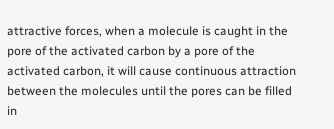attractive forces, when a molecule is caught in the pore of the activated carbon by a pore of the activated carbon, it will cause continuous attraction between the molecules until the pores can be filled in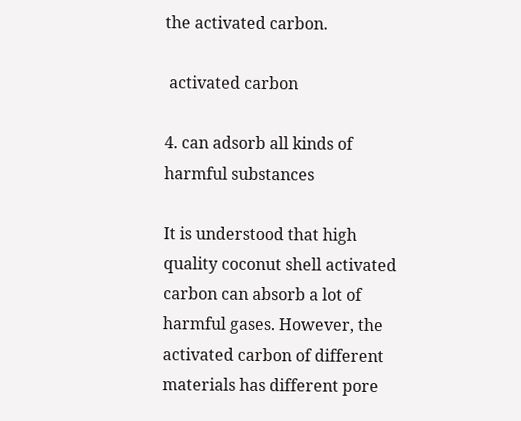the activated carbon.

 activated carbon

4. can adsorb all kinds of harmful substances

It is understood that high quality coconut shell activated carbon can absorb a lot of harmful gases. However, the activated carbon of different materials has different pore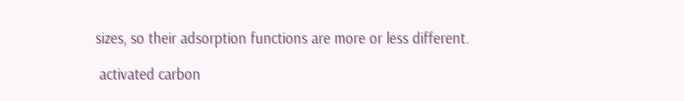sizes, so their adsorption functions are more or less different.

 activated carbon